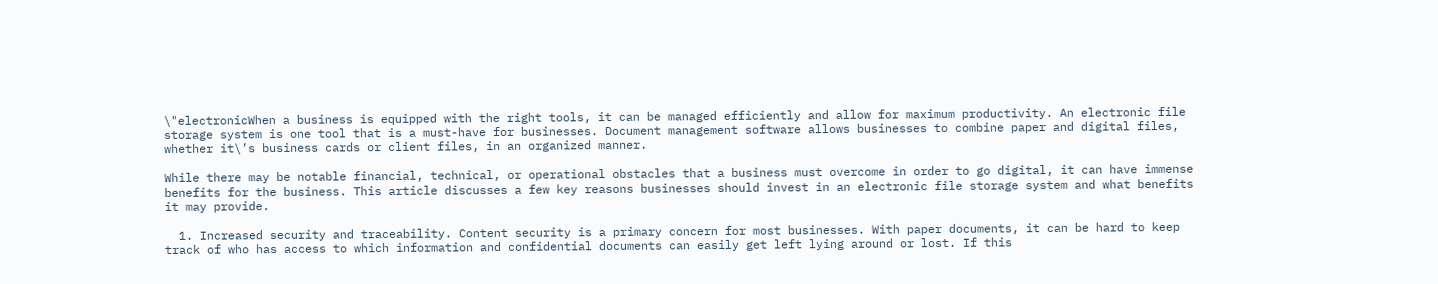\"electronicWhen a business is equipped with the right tools, it can be managed efficiently and allow for maximum productivity. An electronic file storage system is one tool that is a must-have for businesses. Document management software allows businesses to combine paper and digital files, whether it\’s business cards or client files, in an organized manner.

While there may be notable financial, technical, or operational obstacles that a business must overcome in order to go digital, it can have immense benefits for the business. This article discusses a few key reasons businesses should invest in an electronic file storage system and what benefits it may provide.

  1. Increased security and traceability. Content security is a primary concern for most businesses. With paper documents, it can be hard to keep track of who has access to which information and confidential documents can easily get left lying around or lost. If this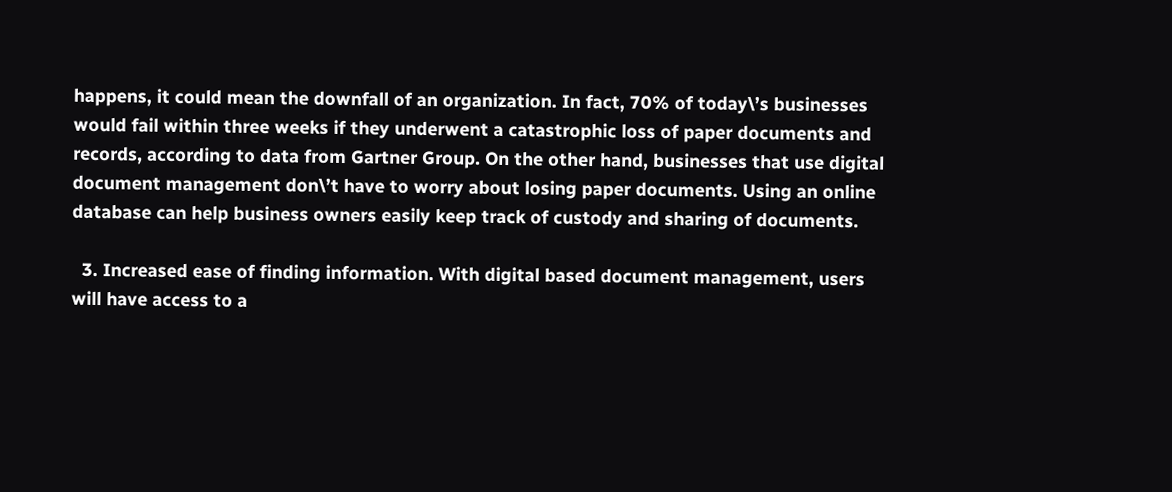happens, it could mean the downfall of an organization. In fact, 70% of today\’s businesses would fail within three weeks if they underwent a catastrophic loss of paper documents and records, according to data from Gartner Group. On the other hand, businesses that use digital document management don\’t have to worry about losing paper documents. Using an online database can help business owners easily keep track of custody and sharing of documents.

  3. Increased ease of finding information. With digital based document management, users will have access to a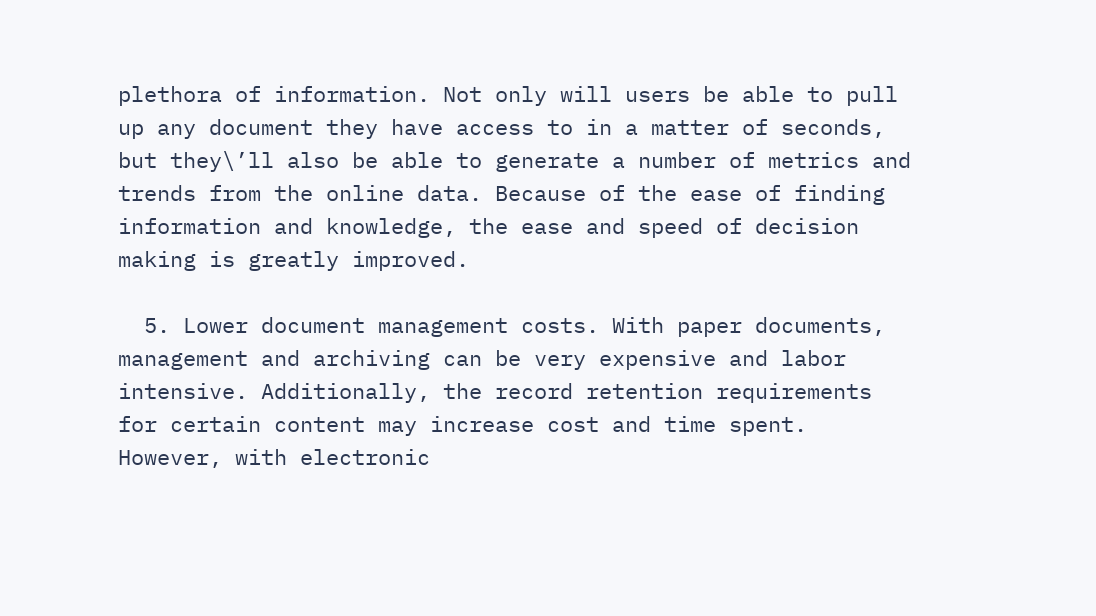plethora of information. Not only will users be able to pull up any document they have access to in a matter of seconds, but they\’ll also be able to generate a number of metrics and trends from the online data. Because of the ease of finding information and knowledge, the ease and speed of decision making is greatly improved.

  5. Lower document management costs. With paper documents, management and archiving can be very expensive and labor intensive. Additionally, the record retention requirements for certain content may increase cost and time spent. However, with electronic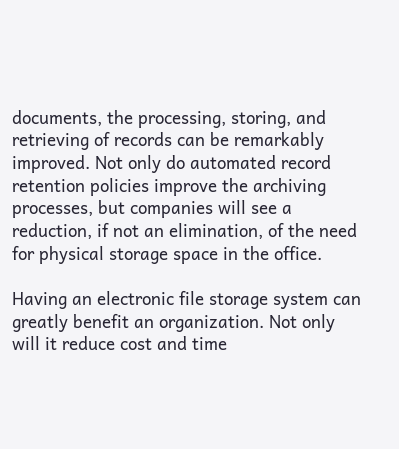documents, the processing, storing, and retrieving of records can be remarkably improved. Not only do automated record retention policies improve the archiving processes, but companies will see a reduction, if not an elimination, of the need for physical storage space in the office.

Having an electronic file storage system can greatly benefit an organization. Not only will it reduce cost and time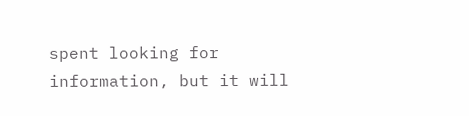spent looking for information, but it will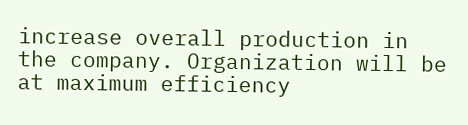increase overall production in the company. Organization will be at maximum efficiency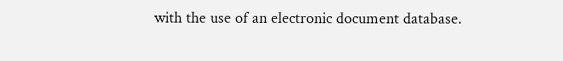with the use of an electronic document database.